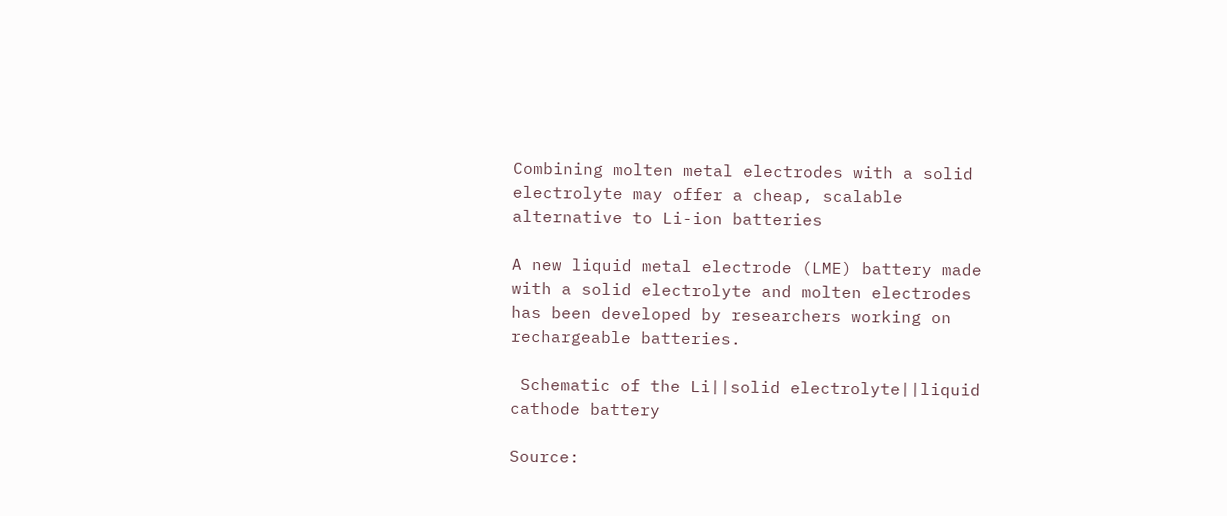Combining molten metal electrodes with a solid electrolyte may offer a cheap, scalable alternative to Li-ion batteries

A new liquid metal electrode (LME) battery made with a solid electrolyte and molten electrodes has been developed by researchers working on rechargeable batteries.

 Schematic of the Li||solid electrolyte||liquid cathode battery

Source: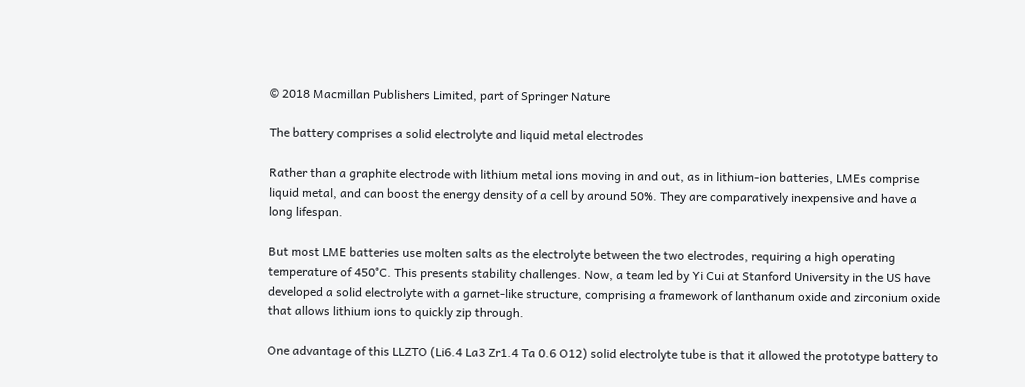© 2018 Macmillan Publishers Limited, part of Springer Nature

The battery comprises a solid electrolyte and liquid metal electrodes

Rather than a graphite electrode with lithium metal ions moving in and out, as in lithium-ion batteries, LMEs comprise liquid metal, and can boost the energy density of a cell by around 50%. They are comparatively inexpensive and have a long lifespan.

But most LME batteries use molten salts as the electrolyte between the two electrodes, requiring a high operating temperature of 450°C. This presents stability challenges. Now, a team led by Yi Cui at Stanford University in the US have developed a solid electrolyte with a garnet-like structure, comprising a framework of lanthanum oxide and zirconium oxide that allows lithium ions to quickly zip through.

One advantage of this LLZTO (Li6.4 La3 Zr1.4 Ta 0.6 O12) solid electrolyte tube is that it allowed the prototype battery to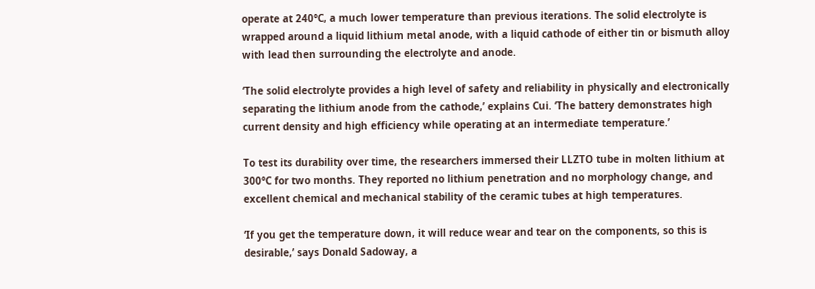operate at 240°C, a much lower temperature than previous iterations. The solid electrolyte is wrapped around a liquid lithium metal anode, with a liquid cathode of either tin or bismuth alloy with lead then surrounding the electrolyte and anode.

‘The solid electrolyte provides a high level of safety and reliability in physically and electronically separating the lithium anode from the cathode,’ explains Cui. ‘The battery demonstrates high current density and high efficiency while operating at an intermediate temperature.’

To test its durability over time, the researchers immersed their LLZTO tube in molten lithium at 300°C for two months. They reported no lithium penetration and no morphology change, and excellent chemical and mechanical stability of the ceramic tubes at high temperatures.

‘If you get the temperature down, it will reduce wear and tear on the components, so this is desirable,’ says Donald Sadoway, a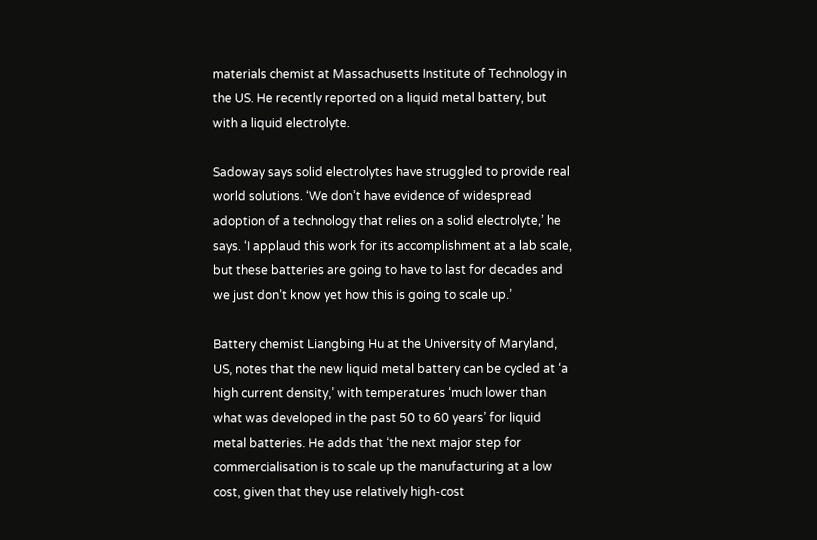materials chemist at Massachusetts Institute of Technology in the US. He recently reported on a liquid metal battery, but with a liquid electrolyte.

Sadoway says solid electrolytes have struggled to provide real world solutions. ‘We don’t have evidence of widespread adoption of a technology that relies on a solid electrolyte,’ he says. ‘I applaud this work for its accomplishment at a lab scale, but these batteries are going to have to last for decades and we just don’t know yet how this is going to scale up.’

Battery chemist Liangbing Hu at the University of Maryland, US, notes that the new liquid metal battery can be cycled at ‘a high current density,’ with temperatures ‘much lower than what was developed in the past 50 to 60 years’ for liquid metal batteries. He adds that ‘the next major step for commercialisation is to scale up the manufacturing at a low cost, given that they use relatively high-cost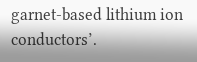garnet-based lithium ion conductors’.